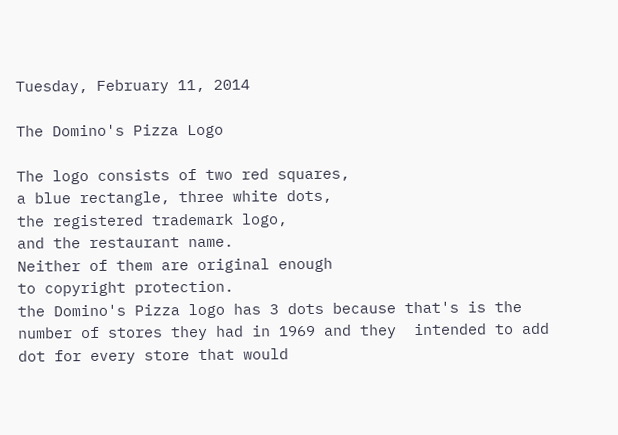Tuesday, February 11, 2014

The Domino's Pizza Logo

The logo consists of two red squares,
a blue rectangle, three white dots,
the registered trademark logo,
and the restaurant name.
Neither of them are original enough
to copyright protection.
the Domino's Pizza logo has 3 dots because that's is the number of stores they had in 1969 and they  intended to add dot for every store that would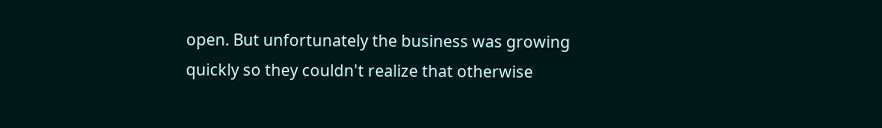open. But unfortunately the business was growing quickly so they couldn't realize that otherwise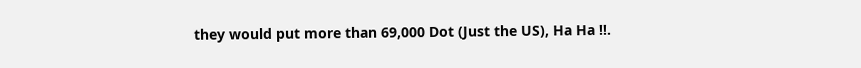they would put more than 69,000 Dot (Just the US), Ha Ha !!.